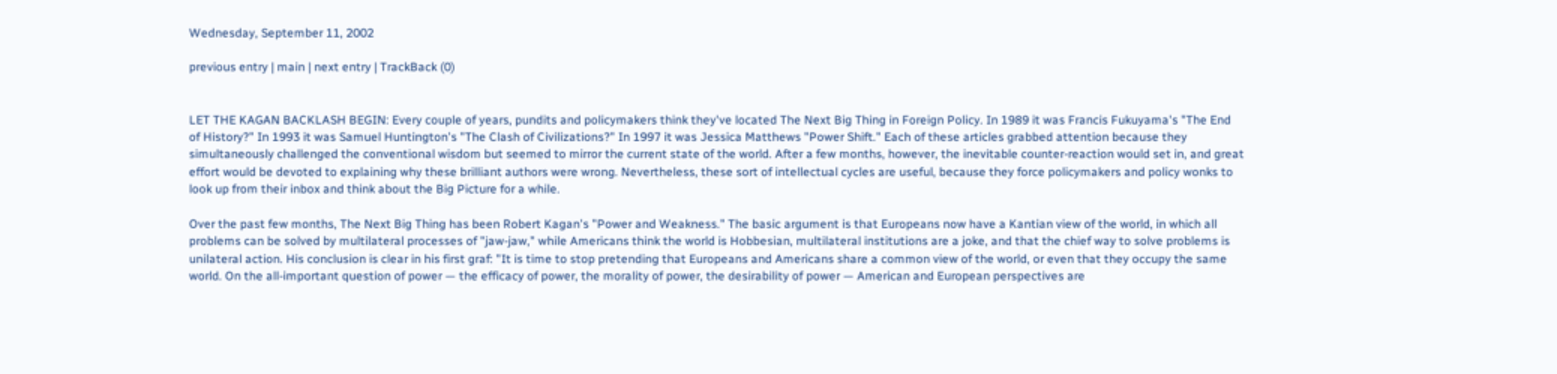Wednesday, September 11, 2002

previous entry | main | next entry | TrackBack (0)


LET THE KAGAN BACKLASH BEGIN: Every couple of years, pundits and policymakers think they've located The Next Big Thing in Foreign Policy. In 1989 it was Francis Fukuyama's "The End of History?" In 1993 it was Samuel Huntington's "The Clash of Civilizations?" In 1997 it was Jessica Matthews "Power Shift." Each of these articles grabbed attention because they simultaneously challenged the conventional wisdom but seemed to mirror the current state of the world. After a few months, however, the inevitable counter-reaction would set in, and great effort would be devoted to explaining why these brilliant authors were wrong. Nevertheless, these sort of intellectual cycles are useful, because they force policymakers and policy wonks to look up from their inbox and think about the Big Picture for a while.

Over the past few months, The Next Big Thing has been Robert Kagan's "Power and Weakness." The basic argument is that Europeans now have a Kantian view of the world, in which all problems can be solved by multilateral processes of "jaw-jaw," while Americans think the world is Hobbesian, multilateral institutions are a joke, and that the chief way to solve problems is unilateral action. His conclusion is clear in his first graf: "It is time to stop pretending that Europeans and Americans share a common view of the world, or even that they occupy the same world. On the all-important question of power — the efficacy of power, the morality of power, the desirability of power — American and European perspectives are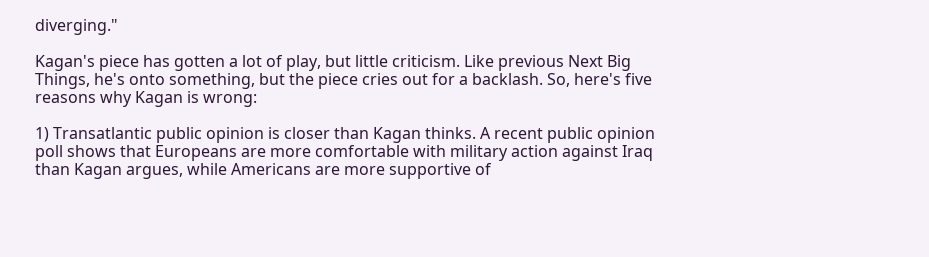diverging."

Kagan's piece has gotten a lot of play, but little criticism. Like previous Next Big Things, he's onto something, but the piece cries out for a backlash. So, here's five reasons why Kagan is wrong:

1) Transatlantic public opinion is closer than Kagan thinks. A recent public opinion poll shows that Europeans are more comfortable with military action against Iraq than Kagan argues, while Americans are more supportive of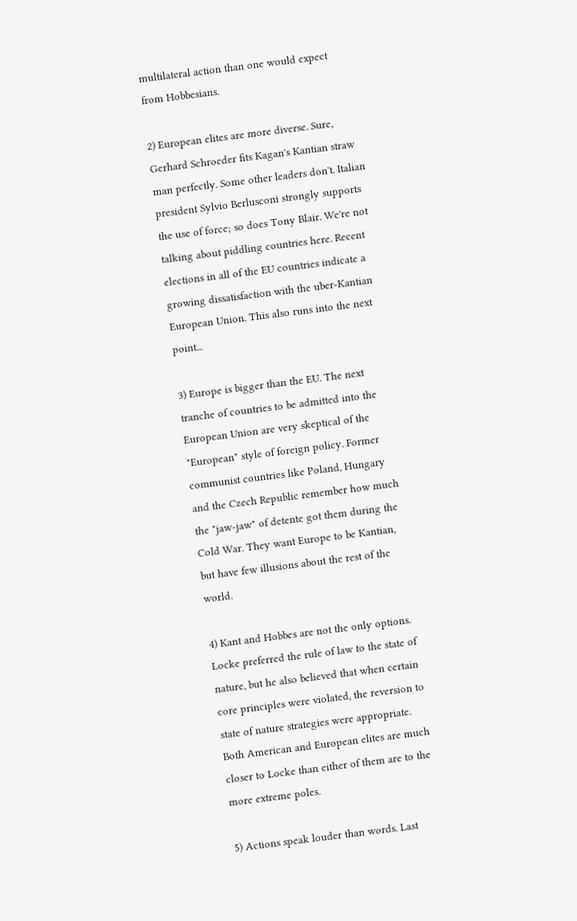multilateral action than one would expect from Hobbesians.

2) European elites are more diverse. Sure, Gerhard Schroeder fits Kagan's Kantian straw man perfectly. Some other leaders don't. Italian president Sylvio Berlusconi strongly supports the use of force; so does Tony Blair. We're not talking about piddling countries here. Recent elections in all of the EU countries indicate a growing dissatisfaction with the uber-Kantian European Union. This also runs into the next point...

3) Europe is bigger than the EU. The next tranche of countries to be admitted into the European Union are very skeptical of the "European" style of foreign policy. Former communist countries like Poland, Hungary and the Czech Republic remember how much the "jaw-jaw" of detente got them during the Cold War. They want Europe to be Kantian, but have few illusions about the rest of the world.

4) Kant and Hobbes are not the only options. Locke preferred the rule of law to the state of nature, but he also believed that when certain core principles were violated, the reversion to state of nature strategies were appropriate. Both American and European elites are much closer to Locke than either of them are to the more extreme poles.

5) Actions speak louder than words. Last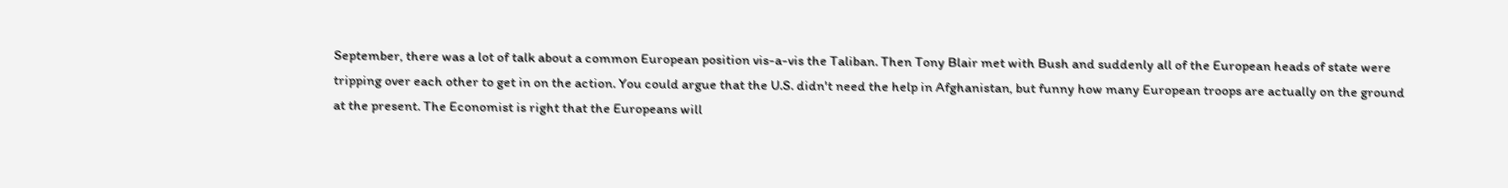September, there was a lot of talk about a common European position vis-a-vis the Taliban. Then Tony Blair met with Bush and suddenly all of the European heads of state were tripping over each other to get in on the action. You could argue that the U.S. didn't need the help in Afghanistan, but funny how many European troops are actually on the ground at the present. The Economist is right that the Europeans will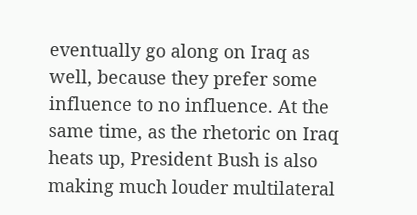eventually go along on Iraq as well, because they prefer some influence to no influence. At the same time, as the rhetoric on Iraq heats up, President Bush is also making much louder multilateral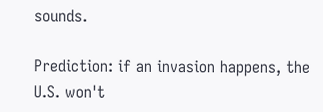sounds.

Prediction: if an invasion happens, the U.S. won't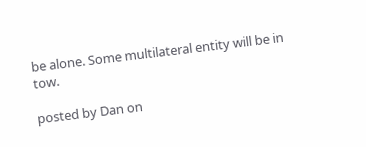be alone. Some multilateral entity will be in tow.

posted by Dan on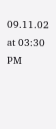09.11.02 at 03:30 PM